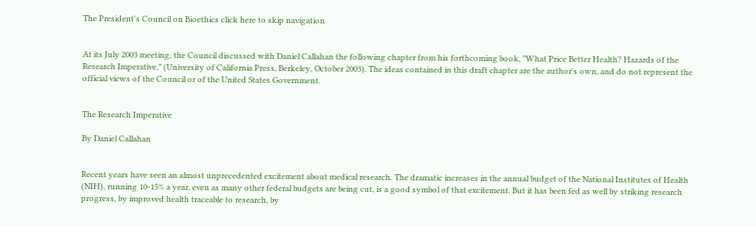The President's Council on Bioethics click here to skip navigation


At its July 2003 meeting, the Council discussed with Daniel Callahan the following chapter from his forthcoming book, "What Price Better Health? Hazards of the Research Imperative," (University of California Press, Berkeley, October 2003). The ideas contained in this draft chapter are the author's own, and do not represent the official views of the Council or of the United States Government.


The Research Imperative

By Daniel Callahan


Recent years have seen an almost unprecedented excitement about medical research. The dramatic increases in the annual budget of the National Institutes of Health (NIH), running 10-15% a year, even as many other federal budgets are being cut, is a good symbol of that excitement. But it has been fed as well by striking research progress, by improved health traceable to research, by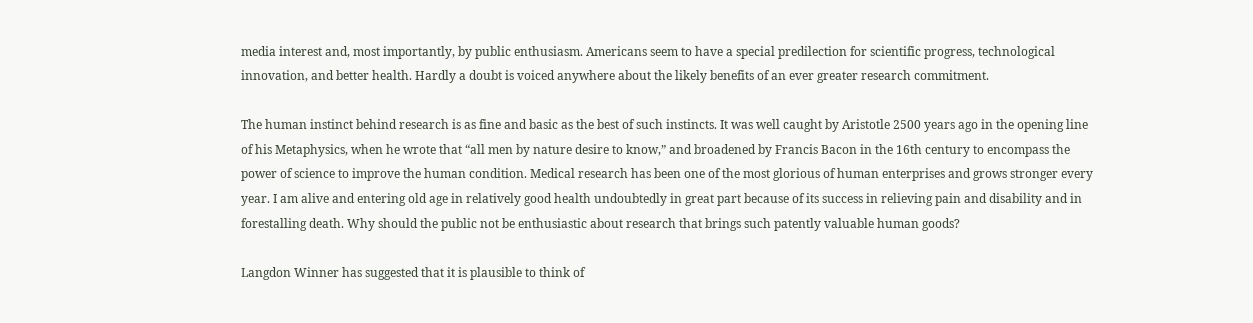media interest and, most importantly, by public enthusiasm. Americans seem to have a special predilection for scientific progress, technological innovation, and better health. Hardly a doubt is voiced anywhere about the likely benefits of an ever greater research commitment.

The human instinct behind research is as fine and basic as the best of such instincts. It was well caught by Aristotle 2500 years ago in the opening line of his Metaphysics, when he wrote that “all men by nature desire to know,” and broadened by Francis Bacon in the 16th century to encompass the power of science to improve the human condition. Medical research has been one of the most glorious of human enterprises and grows stronger every year. I am alive and entering old age in relatively good health undoubtedly in great part because of its success in relieving pain and disability and in forestalling death. Why should the public not be enthusiastic about research that brings such patently valuable human goods?

Langdon Winner has suggested that it is plausible to think of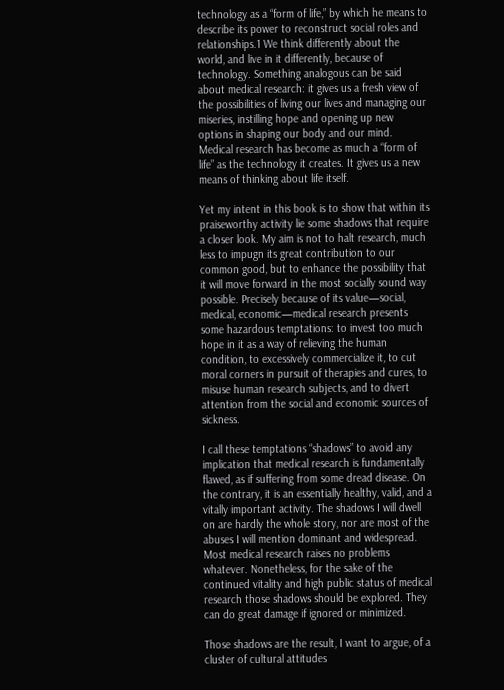technology as a “form of life,” by which he means to describe its power to reconstruct social roles and relationships.1 We think differently about the world, and live in it differently, because of technology. Something analogous can be said about medical research: it gives us a fresh view of the possibilities of living our lives and managing our miseries, instilling hope and opening up new options in shaping our body and our mind. Medical research has become as much a “form of life” as the technology it creates. It gives us a new means of thinking about life itself.

Yet my intent in this book is to show that within its praiseworthy activity lie some shadows that require a closer look. My aim is not to halt research, much less to impugn its great contribution to our common good, but to enhance the possibility that it will move forward in the most socially sound way possible. Precisely because of its value—social, medical, economic—medical research presents some hazardous temptations: to invest too much hope in it as a way of relieving the human condition, to excessively commercialize it, to cut moral corners in pursuit of therapies and cures, to misuse human research subjects, and to divert attention from the social and economic sources of sickness.

I call these temptations “shadows” to avoid any implication that medical research is fundamentally flawed, as if suffering from some dread disease. On the contrary, it is an essentially healthy, valid, and a vitally important activity. The shadows I will dwell on are hardly the whole story, nor are most of the abuses I will mention dominant and widespread. Most medical research raises no problems whatever. Nonetheless, for the sake of the continued vitality and high public status of medical research those shadows should be explored. They can do great damage if ignored or minimized.

Those shadows are the result, I want to argue, of a cluster of cultural attitudes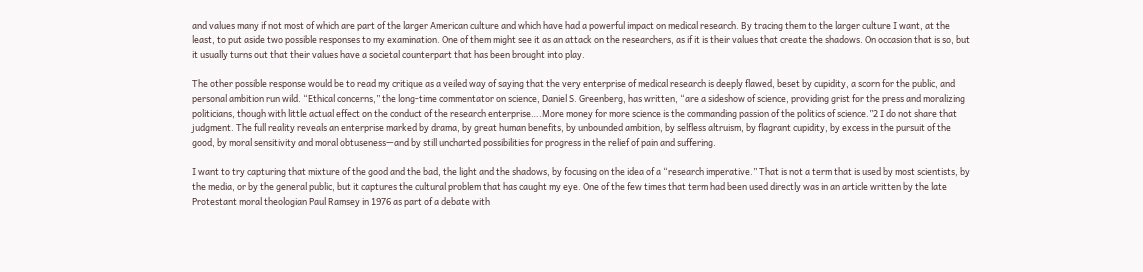and values many if not most of which are part of the larger American culture and which have had a powerful impact on medical research. By tracing them to the larger culture I want, at the least, to put aside two possible responses to my examination. One of them might see it as an attack on the researchers, as if it is their values that create the shadows. On occasion that is so, but it usually turns out that their values have a societal counterpart that has been brought into play.

The other possible response would be to read my critique as a veiled way of saying that the very enterprise of medical research is deeply flawed, beset by cupidity, a scorn for the public, and personal ambition run wild. “Ethical concerns,” the long-time commentator on science, Daniel S. Greenberg, has written, “are a sideshow of science, providing grist for the press and moralizing politicians, though with little actual effect on the conduct of the research enterprise….More money for more science is the commanding passion of the politics of science.”2 I do not share that judgment. The full reality reveals an enterprise marked by drama, by great human benefits, by unbounded ambition, by selfless altruism, by flagrant cupidity, by excess in the pursuit of the good, by moral sensitivity and moral obtuseness—and by still uncharted possibilities for progress in the relief of pain and suffering.

I want to try capturing that mixture of the good and the bad, the light and the shadows, by focusing on the idea of a “research imperative.” That is not a term that is used by most scientists, by the media, or by the general public, but it captures the cultural problem that has caught my eye. One of the few times that term had been used directly was in an article written by the late Protestant moral theologian Paul Ramsey in 1976 as part of a debate with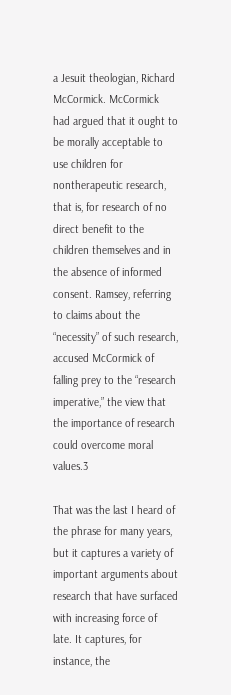a Jesuit theologian, Richard McCormick. McCormick had argued that it ought to be morally acceptable to use children for nontherapeutic research, that is, for research of no direct benefit to the children themselves and in the absence of informed consent. Ramsey, referring to claims about the “necessity” of such research, accused McCormick of falling prey to the “research imperative,” the view that the importance of research could overcome moral values.3

That was the last I heard of the phrase for many years, but it captures a variety of important arguments about research that have surfaced with increasing force of late. It captures, for instance, the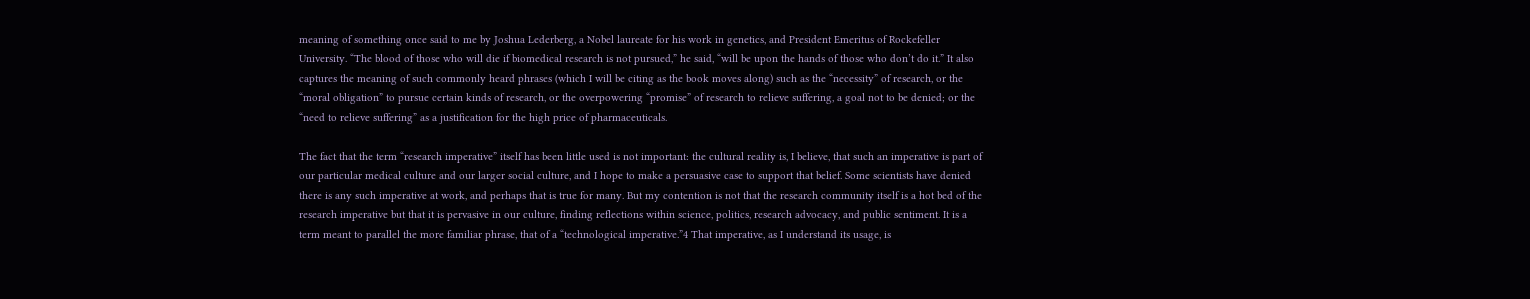meaning of something once said to me by Joshua Lederberg, a Nobel laureate for his work in genetics, and President Emeritus of Rockefeller University. “The blood of those who will die if biomedical research is not pursued,” he said, “will be upon the hands of those who don’t do it.” It also captures the meaning of such commonly heard phrases (which I will be citing as the book moves along) such as the “necessity” of research, or the “moral obligation” to pursue certain kinds of research, or the overpowering “promise” of research to relieve suffering, a goal not to be denied; or the “need to relieve suffering” as a justification for the high price of pharmaceuticals.

The fact that the term “research imperative” itself has been little used is not important: the cultural reality is, I believe, that such an imperative is part of our particular medical culture and our larger social culture, and I hope to make a persuasive case to support that belief. Some scientists have denied there is any such imperative at work, and perhaps that is true for many. But my contention is not that the research community itself is a hot bed of the research imperative but that it is pervasive in our culture, finding reflections within science, politics, research advocacy, and public sentiment. It is a term meant to parallel the more familiar phrase, that of a “technological imperative.”4 That imperative, as I understand its usage, is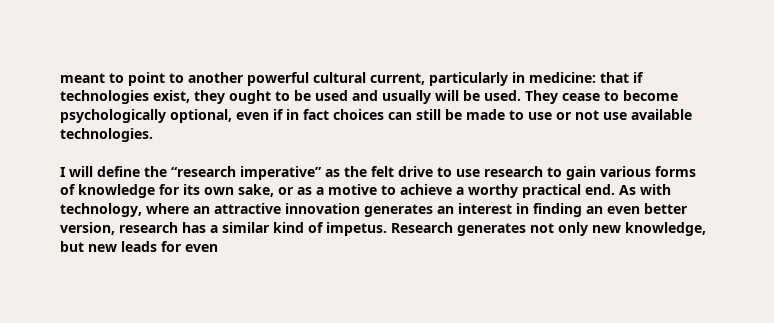meant to point to another powerful cultural current, particularly in medicine: that if technologies exist, they ought to be used and usually will be used. They cease to become psychologically optional, even if in fact choices can still be made to use or not use available technologies.

I will define the “research imperative” as the felt drive to use research to gain various forms of knowledge for its own sake, or as a motive to achieve a worthy practical end. As with technology, where an attractive innovation generates an interest in finding an even better version, research has a similar kind of impetus. Research generates not only new knowledge, but new leads for even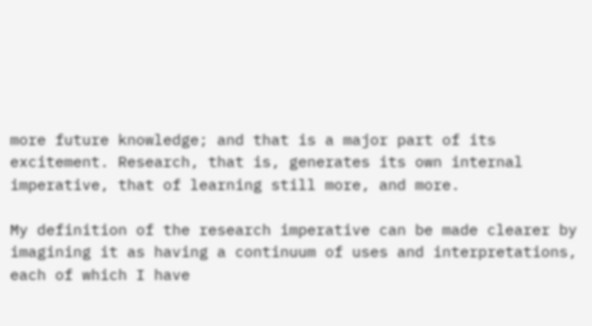more future knowledge; and that is a major part of its excitement. Research, that is, generates its own internal imperative, that of learning still more, and more.

My definition of the research imperative can be made clearer by imagining it as having a continuum of uses and interpretations, each of which I have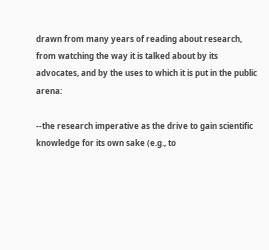drawn from many years of reading about research, from watching the way it is talked about by its advocates, and by the uses to which it is put in the public arena:

--the research imperative as the drive to gain scientific knowledge for its own sake (e.g., to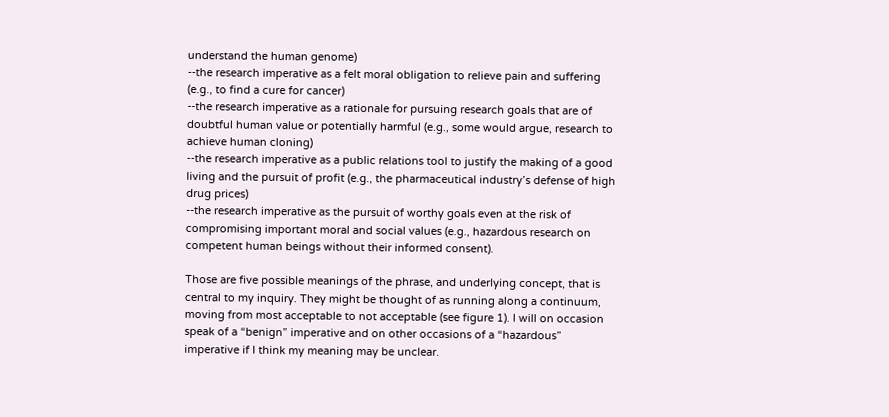understand the human genome)
--the research imperative as a felt moral obligation to relieve pain and suffering (e.g., to find a cure for cancer)
--the research imperative as a rationale for pursuing research goals that are of doubtful human value or potentially harmful (e.g., some would argue, research to achieve human cloning)
--the research imperative as a public relations tool to justify the making of a good living and the pursuit of profit (e.g., the pharmaceutical industry’s defense of high drug prices)
--the research imperative as the pursuit of worthy goals even at the risk of compromising important moral and social values (e.g., hazardous research on competent human beings without their informed consent).

Those are five possible meanings of the phrase, and underlying concept, that is central to my inquiry. They might be thought of as running along a continuum, moving from most acceptable to not acceptable (see figure 1). I will on occasion speak of a “benign” imperative and on other occasions of a “hazardous” imperative if I think my meaning may be unclear.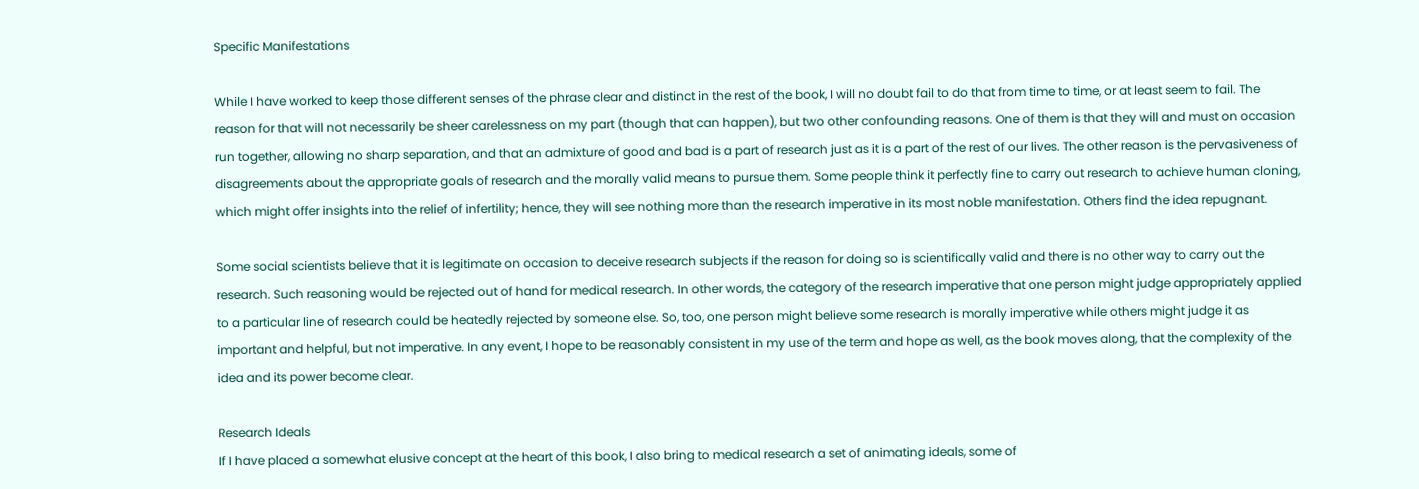Specific Manifestations

While I have worked to keep those different senses of the phrase clear and distinct in the rest of the book, I will no doubt fail to do that from time to time, or at least seem to fail. The reason for that will not necessarily be sheer carelessness on my part (though that can happen), but two other confounding reasons. One of them is that they will and must on occasion run together, allowing no sharp separation, and that an admixture of good and bad is a part of research just as it is a part of the rest of our lives. The other reason is the pervasiveness of disagreements about the appropriate goals of research and the morally valid means to pursue them. Some people think it perfectly fine to carry out research to achieve human cloning, which might offer insights into the relief of infertility; hence, they will see nothing more than the research imperative in its most noble manifestation. Others find the idea repugnant.

Some social scientists believe that it is legitimate on occasion to deceive research subjects if the reason for doing so is scientifically valid and there is no other way to carry out the research. Such reasoning would be rejected out of hand for medical research. In other words, the category of the research imperative that one person might judge appropriately applied to a particular line of research could be heatedly rejected by someone else. So, too, one person might believe some research is morally imperative while others might judge it as important and helpful, but not imperative. In any event, I hope to be reasonably consistent in my use of the term and hope as well, as the book moves along, that the complexity of the idea and its power become clear.

Research Ideals
If I have placed a somewhat elusive concept at the heart of this book, I also bring to medical research a set of animating ideals, some of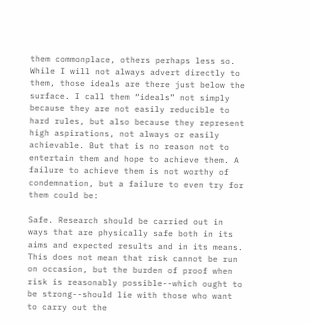them commonplace, others perhaps less so. While I will not always advert directly to them, those ideals are there just below the surface. I call them “ideals” not simply because they are not easily reducible to hard rules, but also because they represent high aspirations, not always or easily achievable. But that is no reason not to entertain them and hope to achieve them. A failure to achieve them is not worthy of condemnation, but a failure to even try for them could be:

Safe. Research should be carried out in ways that are physically safe both in its aims and expected results and in its means. This does not mean that risk cannot be run on occasion, but the burden of proof when risk is reasonably possible--which ought to be strong--should lie with those who want to carry out the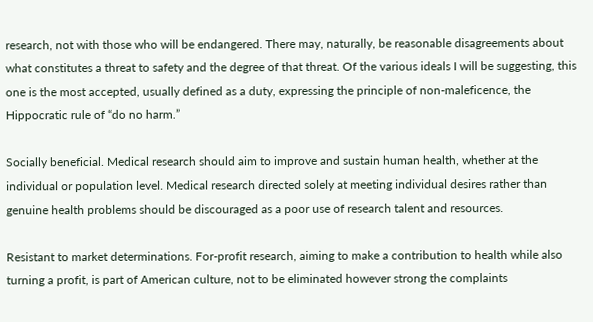research, not with those who will be endangered. There may, naturally, be reasonable disagreements about what constitutes a threat to safety and the degree of that threat. Of the various ideals I will be suggesting, this one is the most accepted, usually defined as a duty, expressing the principle of non-maleficence, the Hippocratic rule of “do no harm.”

Socially beneficial. Medical research should aim to improve and sustain human health, whether at the individual or population level. Medical research directed solely at meeting individual desires rather than genuine health problems should be discouraged as a poor use of research talent and resources.

Resistant to market determinations. For-profit research, aiming to make a contribution to health while also turning a profit, is part of American culture, not to be eliminated however strong the complaints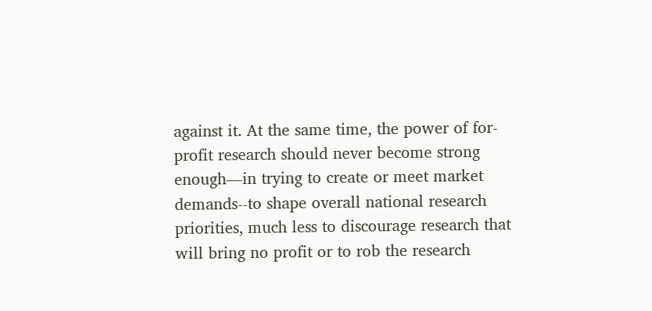against it. At the same time, the power of for-profit research should never become strong enough—in trying to create or meet market demands--to shape overall national research priorities, much less to discourage research that will bring no profit or to rob the research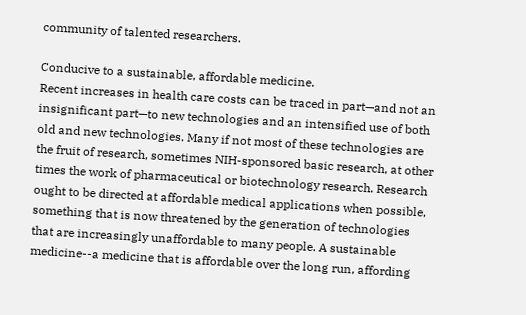community of talented researchers.

Conducive to a sustainable, affordable medicine.
Recent increases in health care costs can be traced in part—and not an insignificant part—to new technologies and an intensified use of both old and new technologies. Many if not most of these technologies are the fruit of research, sometimes NIH-sponsored basic research, at other times the work of pharmaceutical or biotechnology research. Research ought to be directed at affordable medical applications when possible, something that is now threatened by the generation of technologies that are increasingly unaffordable to many people. A sustainable medicine--a medicine that is affordable over the long run, affording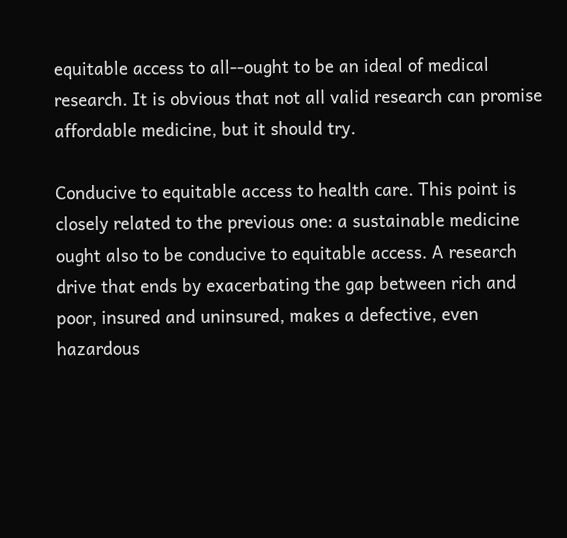equitable access to all--ought to be an ideal of medical research. It is obvious that not all valid research can promise affordable medicine, but it should try.

Conducive to equitable access to health care. This point is closely related to the previous one: a sustainable medicine ought also to be conducive to equitable access. A research drive that ends by exacerbating the gap between rich and poor, insured and uninsured, makes a defective, even hazardous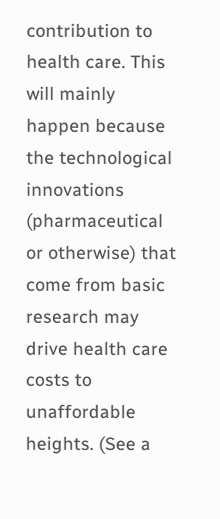contribution to health care. This will mainly happen because the technological innovations (pharmaceutical or otherwise) that come from basic research may drive health care costs to unaffordable heights. (See a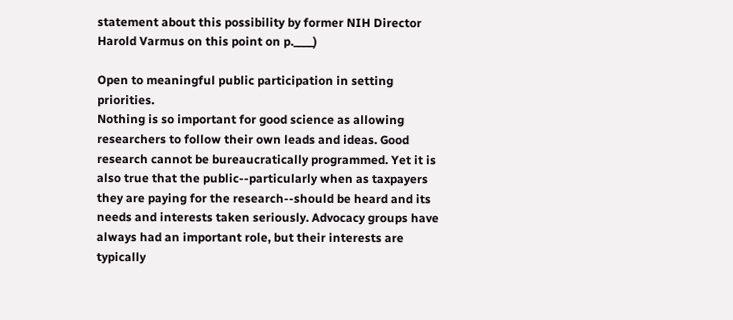statement about this possibility by former NIH Director Harold Varmus on this point on p.____)

Open to meaningful public participation in setting priorities.
Nothing is so important for good science as allowing researchers to follow their own leads and ideas. Good research cannot be bureaucratically programmed. Yet it is also true that the public--particularly when as taxpayers they are paying for the research--should be heard and its needs and interests taken seriously. Advocacy groups have always had an important role, but their interests are typically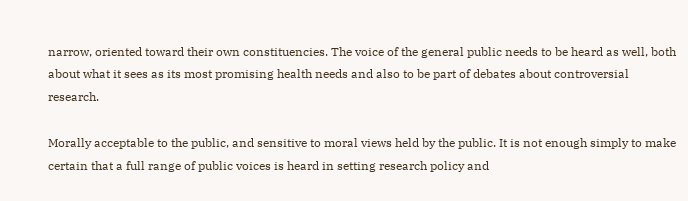narrow, oriented toward their own constituencies. The voice of the general public needs to be heard as well, both about what it sees as its most promising health needs and also to be part of debates about controversial research.

Morally acceptable to the public, and sensitive to moral views held by the public. It is not enough simply to make certain that a full range of public voices is heard in setting research policy and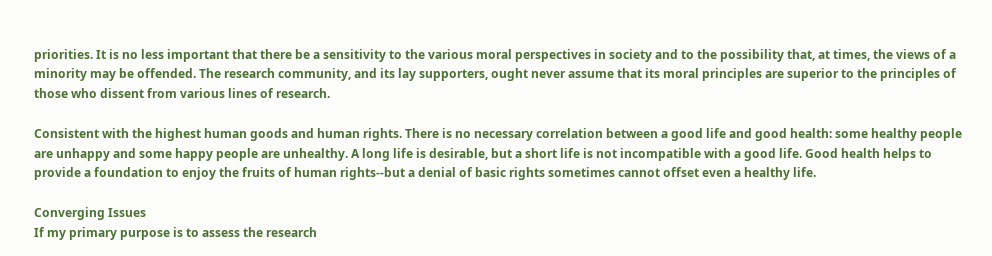priorities. It is no less important that there be a sensitivity to the various moral perspectives in society and to the possibility that, at times, the views of a minority may be offended. The research community, and its lay supporters, ought never assume that its moral principles are superior to the principles of those who dissent from various lines of research.

Consistent with the highest human goods and human rights. There is no necessary correlation between a good life and good health: some healthy people are unhappy and some happy people are unhealthy. A long life is desirable, but a short life is not incompatible with a good life. Good health helps to provide a foundation to enjoy the fruits of human rights--but a denial of basic rights sometimes cannot offset even a healthy life.

Converging Issues
If my primary purpose is to assess the research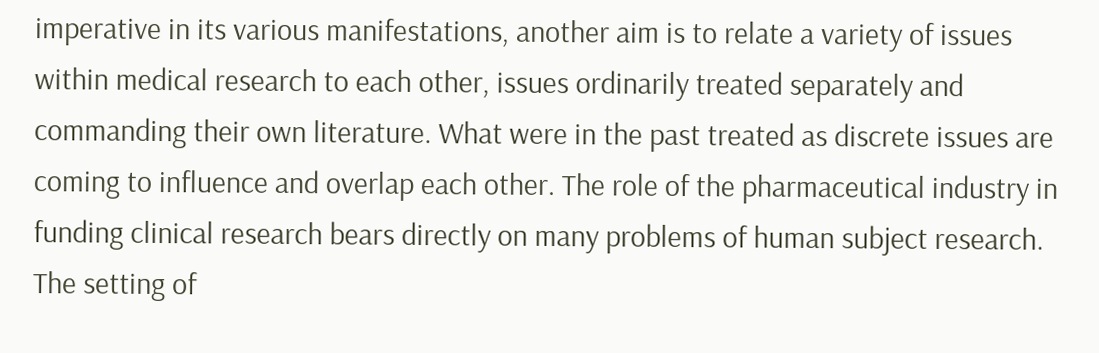imperative in its various manifestations, another aim is to relate a variety of issues within medical research to each other, issues ordinarily treated separately and commanding their own literature. What were in the past treated as discrete issues are coming to influence and overlap each other. The role of the pharmaceutical industry in funding clinical research bears directly on many problems of human subject research. The setting of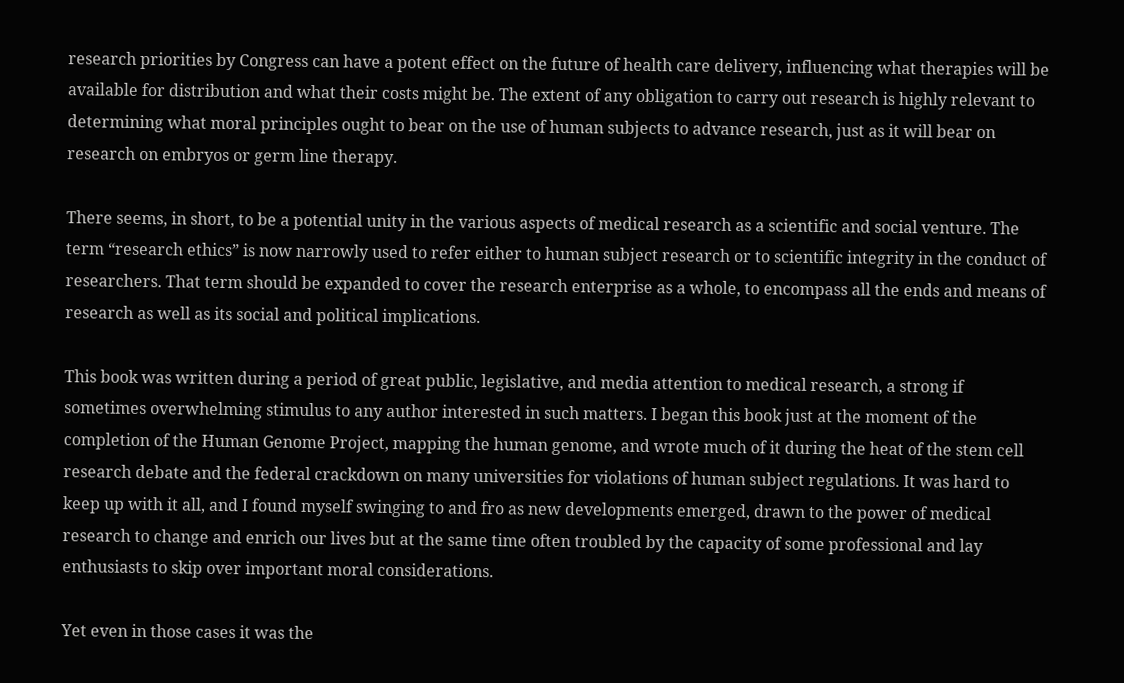research priorities by Congress can have a potent effect on the future of health care delivery, influencing what therapies will be available for distribution and what their costs might be. The extent of any obligation to carry out research is highly relevant to determining what moral principles ought to bear on the use of human subjects to advance research, just as it will bear on research on embryos or germ line therapy.

There seems, in short, to be a potential unity in the various aspects of medical research as a scientific and social venture. The term “research ethics” is now narrowly used to refer either to human subject research or to scientific integrity in the conduct of researchers. That term should be expanded to cover the research enterprise as a whole, to encompass all the ends and means of research as well as its social and political implications.

This book was written during a period of great public, legislative, and media attention to medical research, a strong if sometimes overwhelming stimulus to any author interested in such matters. I began this book just at the moment of the completion of the Human Genome Project, mapping the human genome, and wrote much of it during the heat of the stem cell research debate and the federal crackdown on many universities for violations of human subject regulations. It was hard to keep up with it all, and I found myself swinging to and fro as new developments emerged, drawn to the power of medical research to change and enrich our lives but at the same time often troubled by the capacity of some professional and lay enthusiasts to skip over important moral considerations.

Yet even in those cases it was the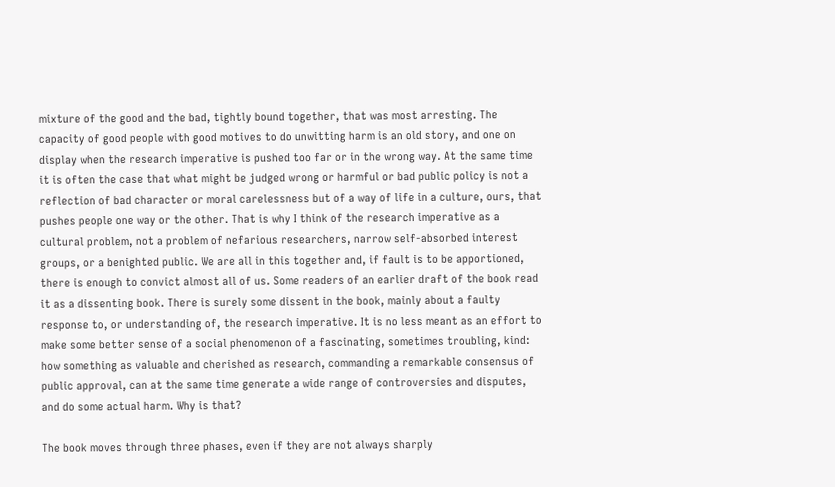mixture of the good and the bad, tightly bound together, that was most arresting. The capacity of good people with good motives to do unwitting harm is an old story, and one on display when the research imperative is pushed too far or in the wrong way. At the same time it is often the case that what might be judged wrong or harmful or bad public policy is not a reflection of bad character or moral carelessness but of a way of life in a culture, ours, that pushes people one way or the other. That is why I think of the research imperative as a cultural problem, not a problem of nefarious researchers, narrow self-absorbed interest groups, or a benighted public. We are all in this together and, if fault is to be apportioned, there is enough to convict almost all of us. Some readers of an earlier draft of the book read it as a dissenting book. There is surely some dissent in the book, mainly about a faulty response to, or understanding of, the research imperative. It is no less meant as an effort to make some better sense of a social phenomenon of a fascinating, sometimes troubling, kind: how something as valuable and cherished as research, commanding a remarkable consensus of public approval, can at the same time generate a wide range of controversies and disputes, and do some actual harm. Why is that?

The book moves through three phases, even if they are not always sharply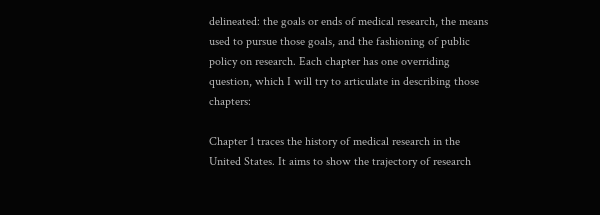delineated: the goals or ends of medical research, the means used to pursue those goals, and the fashioning of public policy on research. Each chapter has one overriding question, which I will try to articulate in describing those chapters:

Chapter 1 traces the history of medical research in the United States. It aims to show the trajectory of research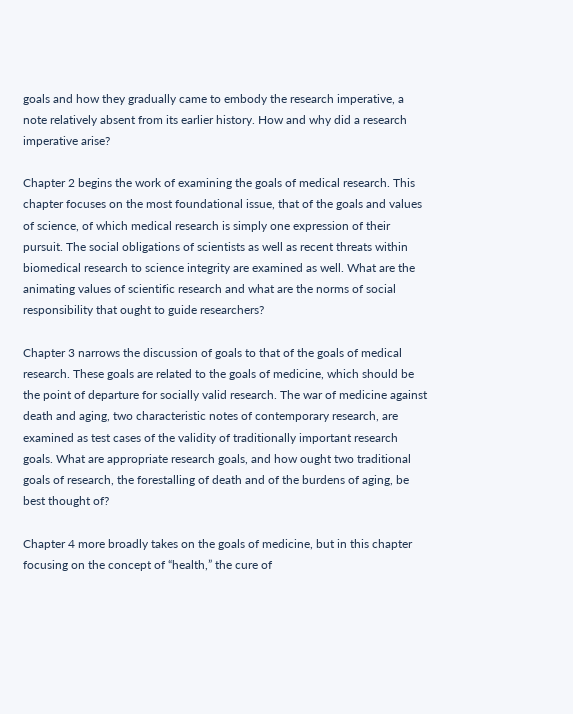goals and how they gradually came to embody the research imperative, a note relatively absent from its earlier history. How and why did a research imperative arise?

Chapter 2 begins the work of examining the goals of medical research. This chapter focuses on the most foundational issue, that of the goals and values of science, of which medical research is simply one expression of their pursuit. The social obligations of scientists as well as recent threats within biomedical research to science integrity are examined as well. What are the animating values of scientific research and what are the norms of social responsibility that ought to guide researchers?

Chapter 3 narrows the discussion of goals to that of the goals of medical research. These goals are related to the goals of medicine, which should be the point of departure for socially valid research. The war of medicine against death and aging, two characteristic notes of contemporary research, are examined as test cases of the validity of traditionally important research goals. What are appropriate research goals, and how ought two traditional goals of research, the forestalling of death and of the burdens of aging, be best thought of?

Chapter 4 more broadly takes on the goals of medicine, but in this chapter focusing on the concept of “health,” the cure of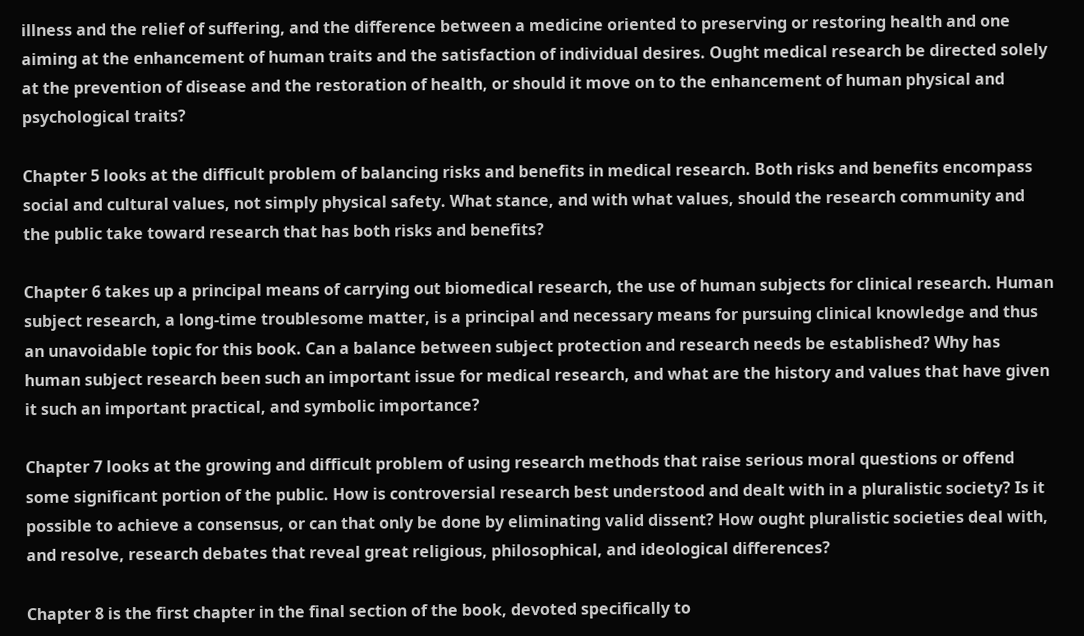illness and the relief of suffering, and the difference between a medicine oriented to preserving or restoring health and one aiming at the enhancement of human traits and the satisfaction of individual desires. Ought medical research be directed solely at the prevention of disease and the restoration of health, or should it move on to the enhancement of human physical and psychological traits?

Chapter 5 looks at the difficult problem of balancing risks and benefits in medical research. Both risks and benefits encompass social and cultural values, not simply physical safety. What stance, and with what values, should the research community and the public take toward research that has both risks and benefits?

Chapter 6 takes up a principal means of carrying out biomedical research, the use of human subjects for clinical research. Human subject research, a long-time troublesome matter, is a principal and necessary means for pursuing clinical knowledge and thus an unavoidable topic for this book. Can a balance between subject protection and research needs be established? Why has human subject research been such an important issue for medical research, and what are the history and values that have given it such an important practical, and symbolic importance?

Chapter 7 looks at the growing and difficult problem of using research methods that raise serious moral questions or offend some significant portion of the public. How is controversial research best understood and dealt with in a pluralistic society? Is it possible to achieve a consensus, or can that only be done by eliminating valid dissent? How ought pluralistic societies deal with, and resolve, research debates that reveal great religious, philosophical, and ideological differences?

Chapter 8 is the first chapter in the final section of the book, devoted specifically to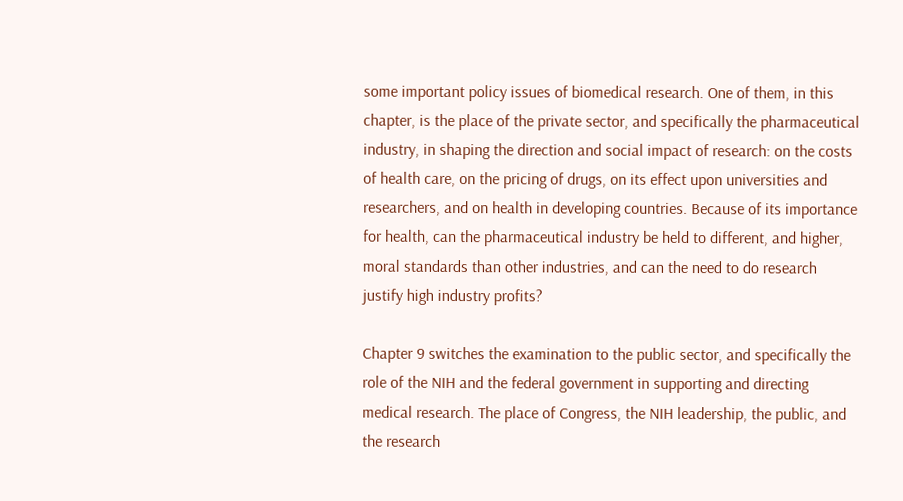some important policy issues of biomedical research. One of them, in this chapter, is the place of the private sector, and specifically the pharmaceutical industry, in shaping the direction and social impact of research: on the costs of health care, on the pricing of drugs, on its effect upon universities and researchers, and on health in developing countries. Because of its importance for health, can the pharmaceutical industry be held to different, and higher, moral standards than other industries, and can the need to do research justify high industry profits?

Chapter 9 switches the examination to the public sector, and specifically the role of the NIH and the federal government in supporting and directing medical research. The place of Congress, the NIH leadership, the public, and the research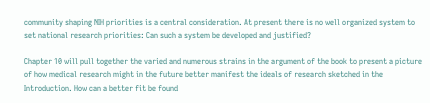community shaping NIH priorities is a central consideration. At present there is no well organized system to set national research priorities: Can such a system be developed and justified?

Chapter 10 will pull together the varied and numerous strains in the argument of the book to present a picture of how medical research might in the future better manifest the ideals of research sketched in the Introduction. How can a better fit be found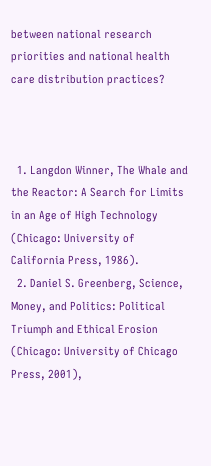between national research priorities and national health care distribution practices?



  1. Langdon Winner, The Whale and the Reactor: A Search for Limits in an Age of High Technology (Chicago: University of California Press, 1986).
  2. Daniel S. Greenberg, Science, Money, and Politics: Political Triumph and Ethical Erosion (Chicago: University of Chicago Press, 2001),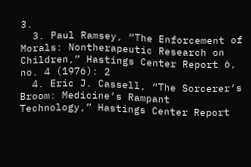3.
  3. Paul Ramsey, “The Enforcement of Morals: Nontherapeutic Research on Children,” Hastings Center Report 6, no. 4 (1976): 2
  4. Eric J. Cassell, “The Sorcerer’s Broom: Medicine’s Rampant Technology,” Hastings Center Report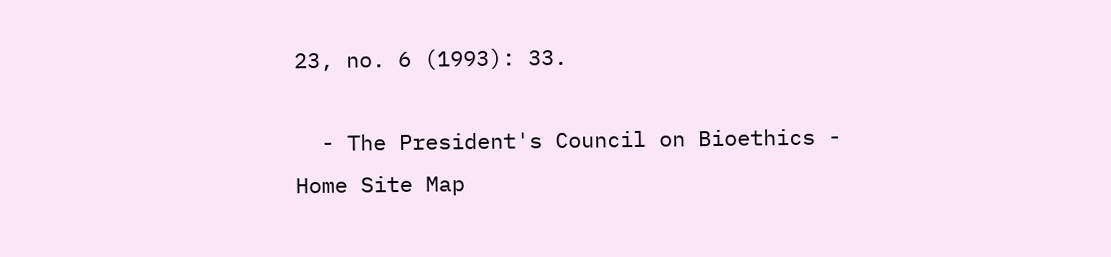23, no. 6 (1993): 33.

  - The President's Council on Bioethics -
Home Site Map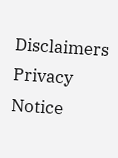Disclaimers Privacy Notice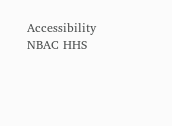Accessibility NBAC HHS